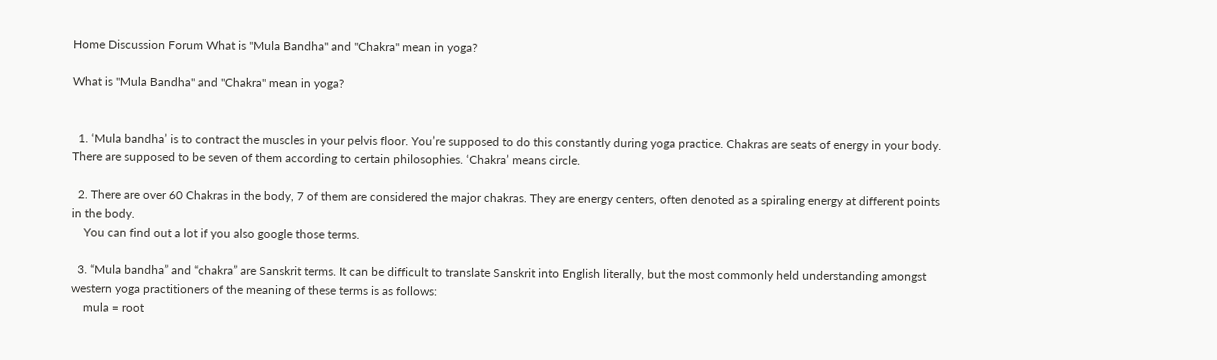Home Discussion Forum What is "Mula Bandha" and "Chakra" mean in yoga?

What is "Mula Bandha" and "Chakra" mean in yoga?


  1. ‘Mula bandha’ is to contract the muscles in your pelvis floor. You’re supposed to do this constantly during yoga practice. Chakras are seats of energy in your body. There are supposed to be seven of them according to certain philosophies. ‘Chakra’ means circle.

  2. There are over 60 Chakras in the body, 7 of them are considered the major chakras. They are energy centers, often denoted as a spiraling energy at different points in the body.
    You can find out a lot if you also google those terms.

  3. “Mula bandha” and “chakra” are Sanskrit terms. It can be difficult to translate Sanskrit into English literally, but the most commonly held understanding amongst western yoga practitioners of the meaning of these terms is as follows:
    mula = root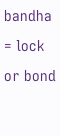bandha = lock or bond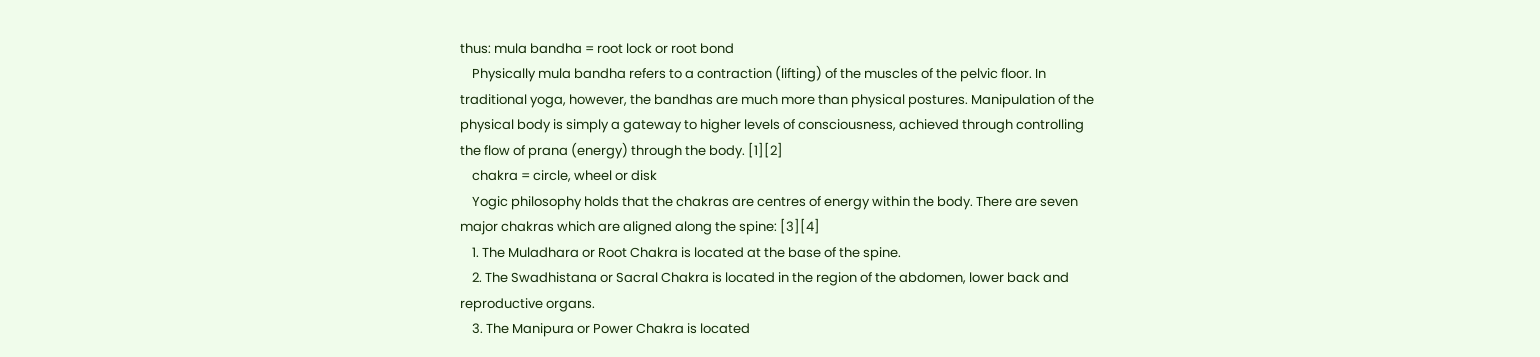thus: mula bandha = root lock or root bond
    Physically mula bandha refers to a contraction (lifting) of the muscles of the pelvic floor. In traditional yoga, however, the bandhas are much more than physical postures. Manipulation of the physical body is simply a gateway to higher levels of consciousness, achieved through controlling the flow of prana (energy) through the body. [1][2]
    chakra = circle, wheel or disk
    Yogic philosophy holds that the chakras are centres of energy within the body. There are seven major chakras which are aligned along the spine: [3][4]
    1. The Muladhara or Root Chakra is located at the base of the spine.
    2. The Swadhistana or Sacral Chakra is located in the region of the abdomen, lower back and reproductive organs.
    3. The Manipura or Power Chakra is located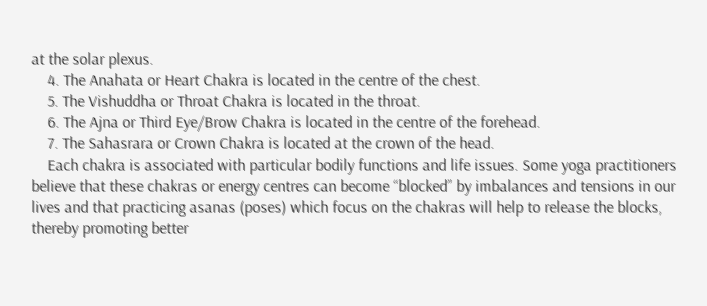at the solar plexus.
    4. The Anahata or Heart Chakra is located in the centre of the chest.
    5. The Vishuddha or Throat Chakra is located in the throat.
    6. The Ajna or Third Eye/Brow Chakra is located in the centre of the forehead.
    7. The Sahasrara or Crown Chakra is located at the crown of the head.
    Each chakra is associated with particular bodily functions and life issues. Some yoga practitioners believe that these chakras or energy centres can become “blocked” by imbalances and tensions in our lives and that practicing asanas (poses) which focus on the chakras will help to release the blocks, thereby promoting better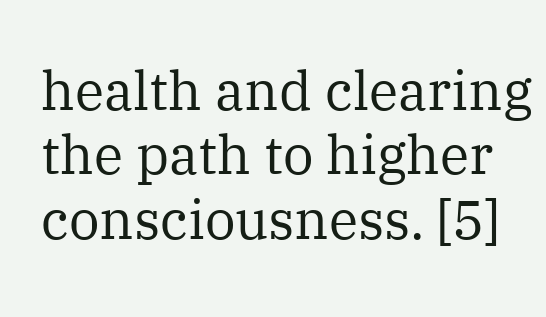health and clearing the path to higher consciousness. [5]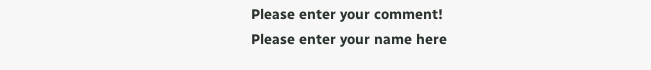Please enter your comment!
Please enter your name here